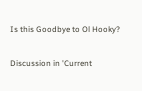Is this Goodbye to Ol Hooky?

Discussion in 'Current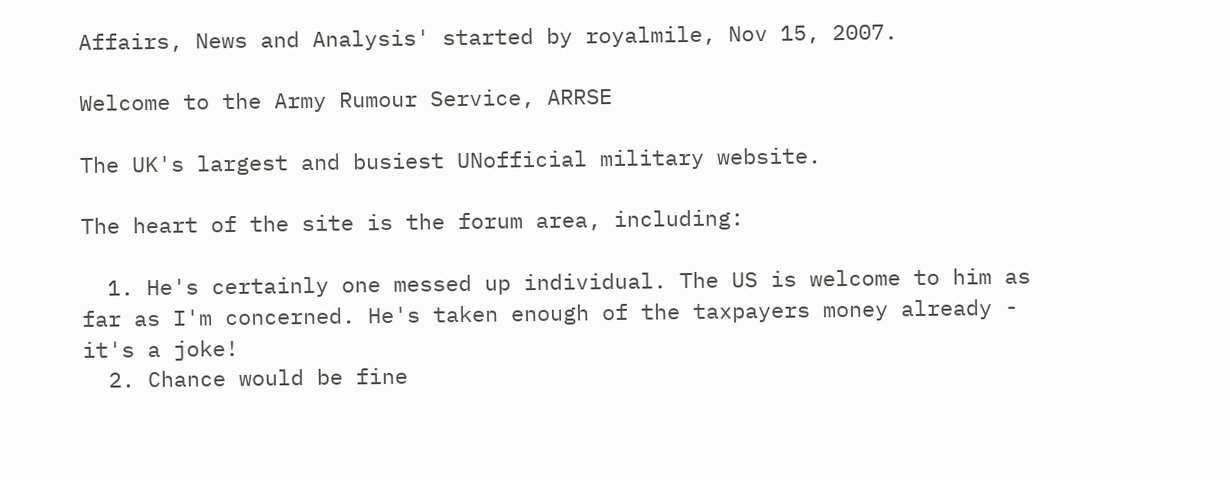Affairs, News and Analysis' started by royalmile, Nov 15, 2007.

Welcome to the Army Rumour Service, ARRSE

The UK's largest and busiest UNofficial military website.

The heart of the site is the forum area, including:

  1. He's certainly one messed up individual. The US is welcome to him as far as I'm concerned. He's taken enough of the taxpayers money already - it's a joke!
  2. Chance would be fine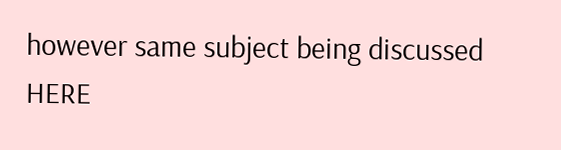however same subject being discussed HERE